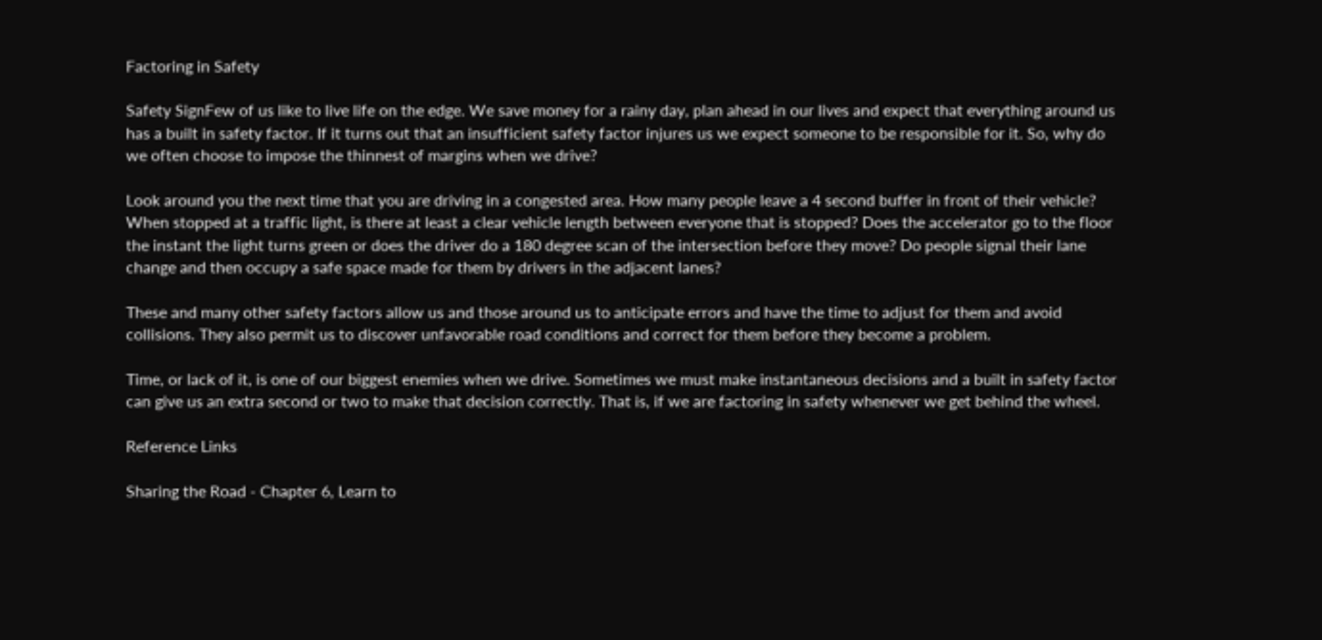Factoring in Safety

Safety SignFew of us like to live life on the edge. We save money for a rainy day, plan ahead in our lives and expect that everything around us has a built in safety factor. If it turns out that an insufficient safety factor injures us we expect someone to be responsible for it. So, why do we often choose to impose the thinnest of margins when we drive?

Look around you the next time that you are driving in a congested area. How many people leave a 4 second buffer in front of their vehicle? When stopped at a traffic light, is there at least a clear vehicle length between everyone that is stopped? Does the accelerator go to the floor the instant the light turns green or does the driver do a 180 degree scan of the intersection before they move? Do people signal their lane change and then occupy a safe space made for them by drivers in the adjacent lanes?

These and many other safety factors allow us and those around us to anticipate errors and have the time to adjust for them and avoid collisions. They also permit us to discover unfavorable road conditions and correct for them before they become a problem.

Time, or lack of it, is one of our biggest enemies when we drive. Sometimes we must make instantaneous decisions and a built in safety factor can give us an extra second or two to make that decision correctly. That is, if we are factoring in safety whenever we get behind the wheel.

Reference Links

Sharing the Road - Chapter 6, Learn to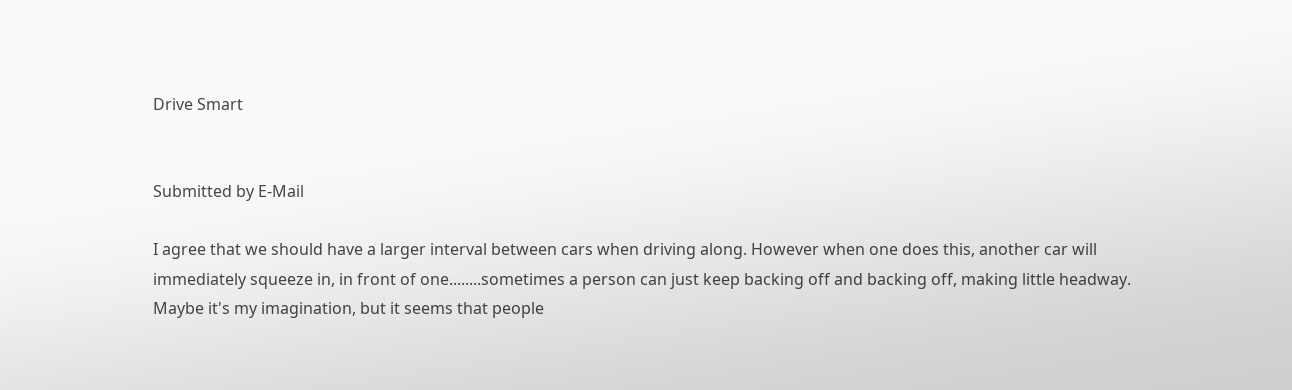Drive Smart


Submitted by E-Mail

I agree that we should have a larger interval between cars when driving along. However when one does this, another car will immediately squeeze in, in front of one........sometimes a person can just keep backing off and backing off, making little headway. Maybe it's my imagination, but it seems that people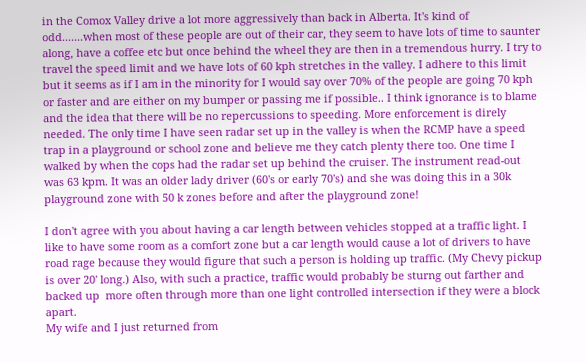in the Comox Valley drive a lot more aggressively than back in Alberta. It's kind of odd.......when most of these people are out of their car, they seem to have lots of time to saunter along, have a coffee etc but once behind the wheel they are then in a tremendous hurry. I try to travel the speed limit and we have lots of 60 kph stretches in the valley. I adhere to this limit but it seems as if I am in the minority for I would say over 70% of the people are going 70 kph or faster and are either on my bumper or passing me if possible.. I think ignorance is to blame and the idea that there will be no repercussions to speeding. More enforcement is direly needed. The only time I have seen radar set up in the valley is when the RCMP have a speed trap in a playground or school zone and believe me they catch plenty there too. One time I walked by when the cops had the radar set up behind the cruiser. The instrument read-out was 63 kpm. It was an older lady driver (60's or early 70's) and she was doing this in a 30k playground zone with 50 k zones before and after the playground zone!

I don't agree with you about having a car length between vehicles stopped at a traffic light. I like to have some room as a comfort zone but a car length would cause a lot of drivers to have road rage because they would figure that such a person is holding up traffic. (My Chevy pickup is over 20' long.) Also, with such a practice, traffic would probably be sturng out farther and backed up  more often through more than one light controlled intersection if they were a block apart.
My wife and I just returned from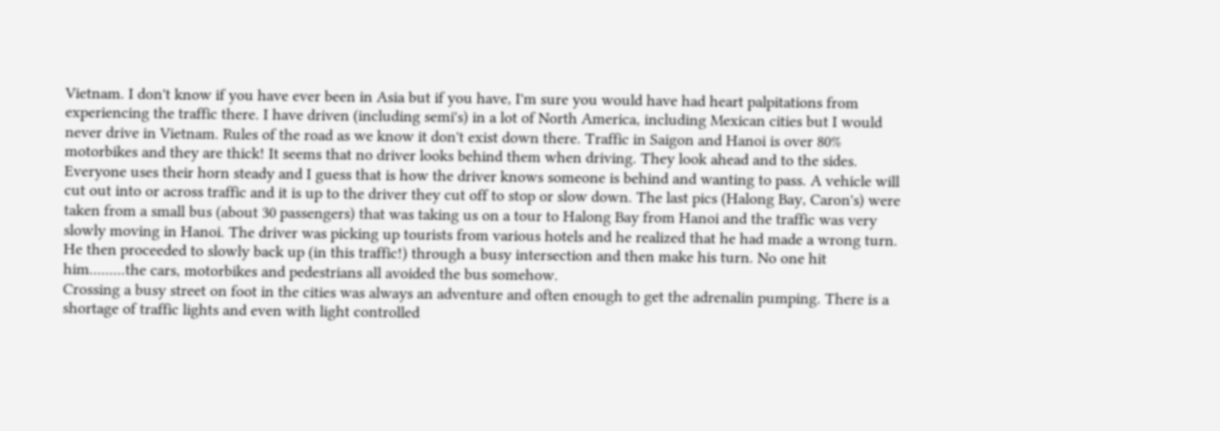Vietnam. I don't know if you have ever been in Asia but if you have, I'm sure you would have had heart palpitations from experiencing the traffic there. I have driven (including semi's) in a lot of North America, including Mexican cities but I would never drive in Vietnam. Rules of the road as we know it don't exist down there. Traffic in Saigon and Hanoi is over 80% motorbikes and they are thick! It seems that no driver looks behind them when driving. They look ahead and to the sides. Everyone uses their horn steady and I guess that is how the driver knows someone is behind and wanting to pass. A vehicle will cut out into or across traffic and it is up to the driver they cut off to stop or slow down. The last pics (Halong Bay, Caron's) were taken from a small bus (about 30 passengers) that was taking us on a tour to Halong Bay from Hanoi and the traffic was very slowly moving in Hanoi. The driver was picking up tourists from various hotels and he realized that he had made a wrong turn. He then proceeded to slowly back up (in this traffic!) through a busy intersection and then make his turn. No one hit him.........the cars, motorbikes and pedestrians all avoided the bus somehow.
Crossing a busy street on foot in the cities was always an adventure and often enough to get the adrenalin pumping. There is a shortage of traffic lights and even with light controlled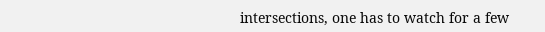intersections, one has to watch for a few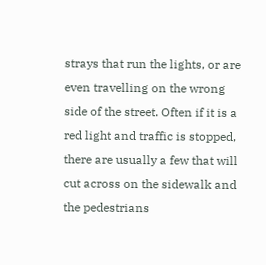strays that run the lights, or are even travelling on the wrong side of the street. Often if it is a red light and traffic is stopped, there are usually a few that will cut across on the sidewalk and the pedestrians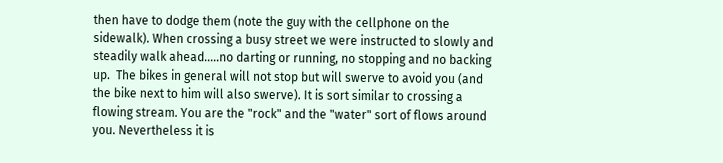then have to dodge them (note the guy with the cellphone on the sidewalk). When crossing a busy street we were instructed to slowly and steadily walk ahead.....no darting or running, no stopping and no backing up.  The bikes in general will not stop but will swerve to avoid you (and the bike next to him will also swerve). It is sort similar to crossing a flowing stream. You are the "rock" and the "water" sort of flows around you. Nevertheless it is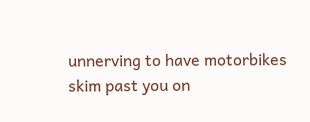unnerving to have motorbikes skim past you on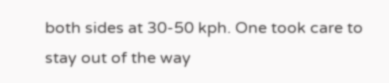both sides at 30-50 kph. One took care to stay out of the way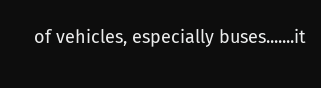of vehicles, especially buses.......it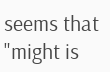seems that "might is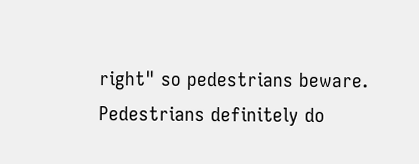right" so pedestrians beware. Pedestrians definitely do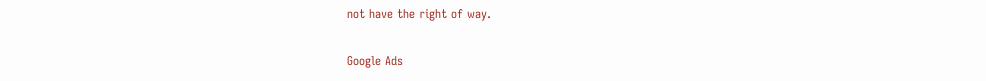not have the right of way.

Google Ads